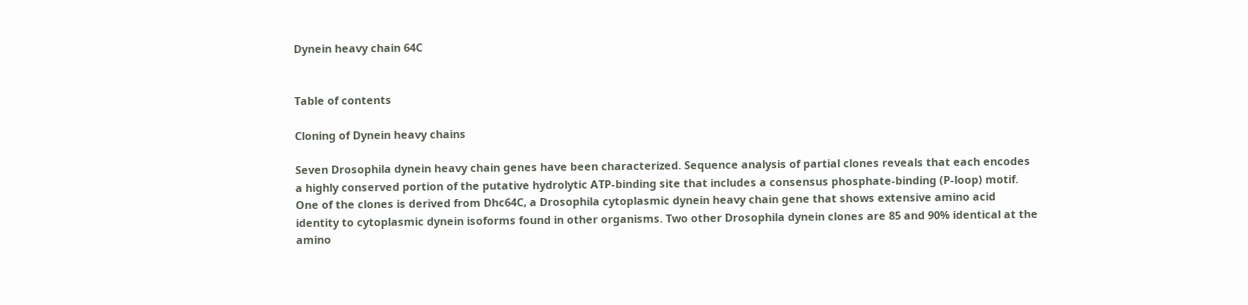Dynein heavy chain 64C


Table of contents

Cloning of Dynein heavy chains

Seven Drosophila dynein heavy chain genes have been characterized. Sequence analysis of partial clones reveals that each encodes a highly conserved portion of the putative hydrolytic ATP-binding site that includes a consensus phosphate-binding (P-loop) motif. One of the clones is derived from Dhc64C, a Drosophila cytoplasmic dynein heavy chain gene that shows extensive amino acid identity to cytoplasmic dynein isoforms found in other organisms. Two other Drosophila dynein clones are 85 and 90% identical at the amino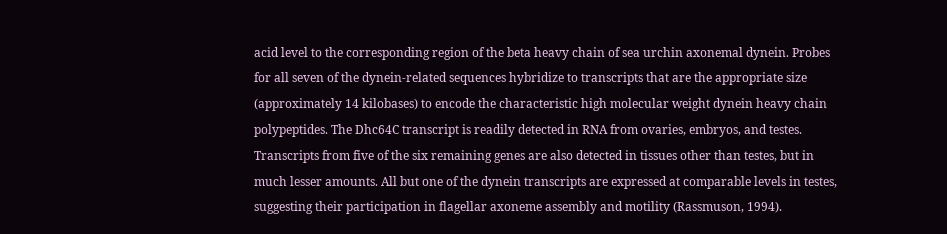acid level to the corresponding region of the beta heavy chain of sea urchin axonemal dynein. Probes for all seven of the dynein-related sequences hybridize to transcripts that are the appropriate size (approximately 14 kilobases) to encode the characteristic high molecular weight dynein heavy chain polypeptides. The Dhc64C transcript is readily detected in RNA from ovaries, embryos, and testes. Transcripts from five of the six remaining genes are also detected in tissues other than testes, but in much lesser amounts. All but one of the dynein transcripts are expressed at comparable levels in testes, suggesting their participation in flagellar axoneme assembly and motility (Rassmuson, 1994).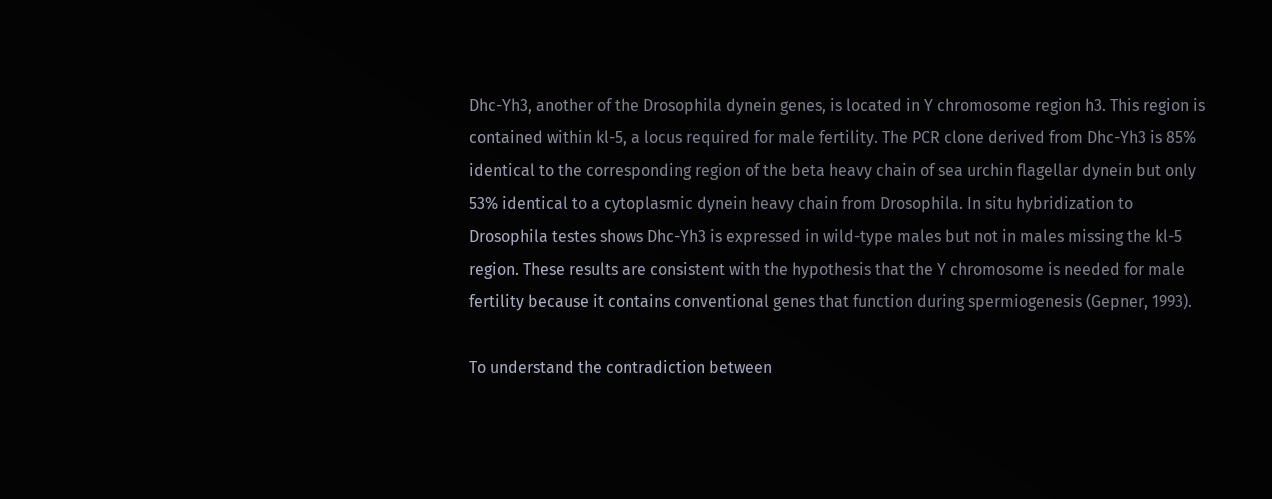Dhc-Yh3, another of the Drosophila dynein genes, is located in Y chromosome region h3. This region is contained within kl-5, a locus required for male fertility. The PCR clone derived from Dhc-Yh3 is 85% identical to the corresponding region of the beta heavy chain of sea urchin flagellar dynein but only 53% identical to a cytoplasmic dynein heavy chain from Drosophila. In situ hybridization to Drosophila testes shows Dhc-Yh3 is expressed in wild-type males but not in males missing the kl-5 region. These results are consistent with the hypothesis that the Y chromosome is needed for male fertility because it contains conventional genes that function during spermiogenesis (Gepner, 1993).

To understand the contradiction between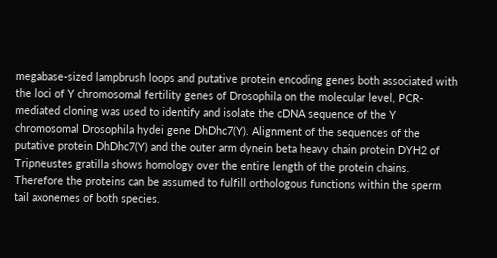megabase-sized lampbrush loops and putative protein encoding genes both associated with the loci of Y chromosomal fertility genes of Drosophila on the molecular level, PCR-mediated cloning was used to identify and isolate the cDNA sequence of the Y chromosomal Drosophila hydei gene DhDhc7(Y). Alignment of the sequences of the putative protein DhDhc7(Y) and the outer arm dynein beta heavy chain protein DYH2 of Tripneustes gratilla shows homology over the entire length of the protein chains. Therefore the proteins can be assumed to fulfill orthologous functions within the sperm tail axonemes of both species.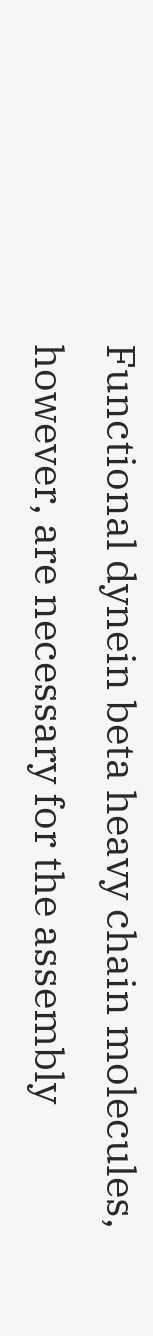Functional dynein beta heavy chain molecules, however, are necessary for the assembly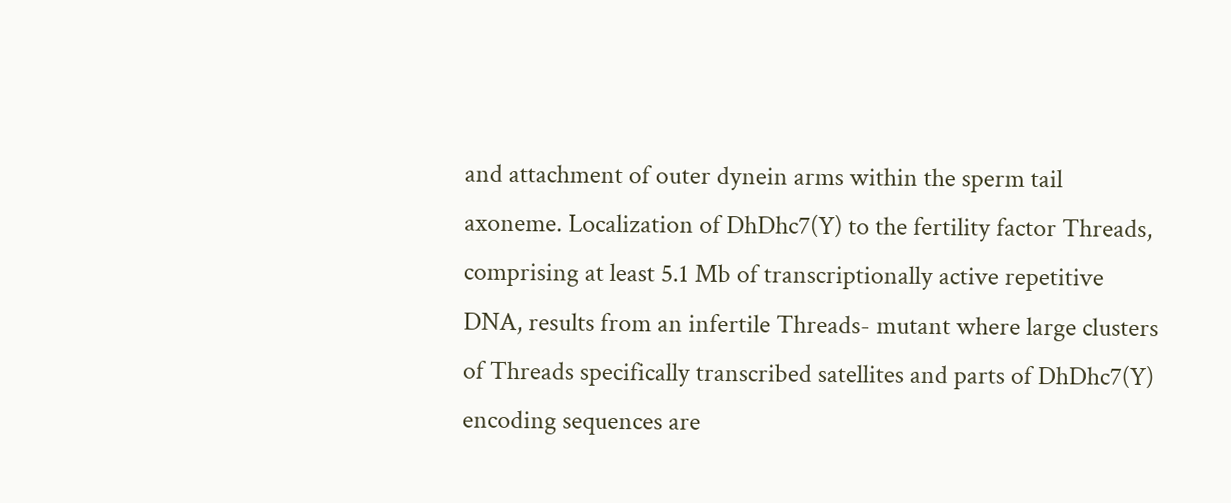and attachment of outer dynein arms within the sperm tail axoneme. Localization of DhDhc7(Y) to the fertility factor Threads, comprising at least 5.1 Mb of transcriptionally active repetitive DNA, results from an infertile Threads- mutant where large clusters of Threads specifically transcribed satellites and parts of DhDhc7(Y) encoding sequences are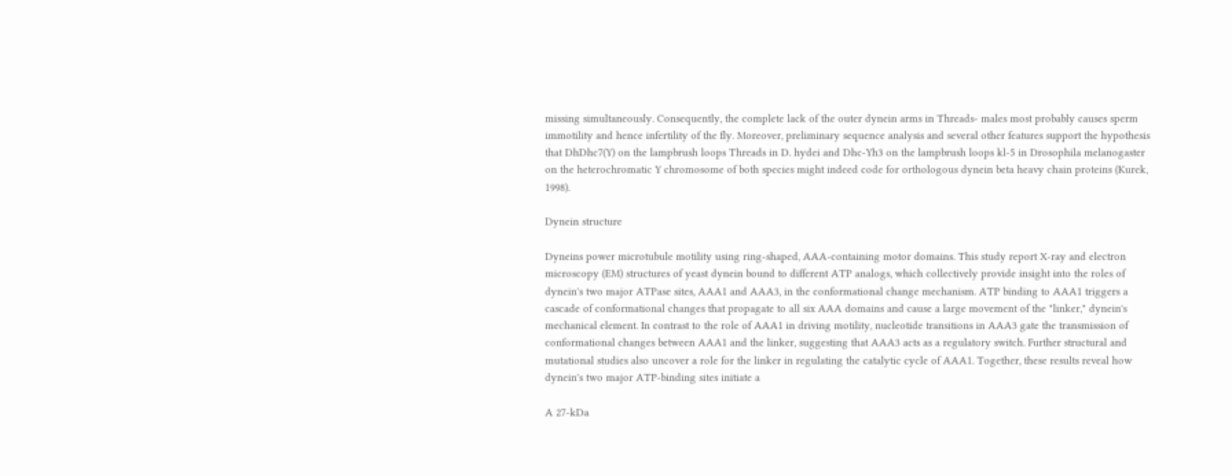missing simultaneously. Consequently, the complete lack of the outer dynein arms in Threads- males most probably causes sperm immotility and hence infertility of the fly. Moreover, preliminary sequence analysis and several other features support the hypothesis that DhDhc7(Y) on the lampbrush loops Threads in D. hydei and Dhc-Yh3 on the lampbrush loops kl-5 in Drosophila melanogaster on the heterochromatic Y chromosome of both species might indeed code for orthologous dynein beta heavy chain proteins (Kurek, 1998).

Dynein structure

Dyneins power microtubule motility using ring-shaped, AAA-containing motor domains. This study report X-ray and electron microscopy (EM) structures of yeast dynein bound to different ATP analogs, which collectively provide insight into the roles of dynein's two major ATPase sites, AAA1 and AAA3, in the conformational change mechanism. ATP binding to AAA1 triggers a cascade of conformational changes that propagate to all six AAA domains and cause a large movement of the "linker," dynein's mechanical element. In contrast to the role of AAA1 in driving motility, nucleotide transitions in AAA3 gate the transmission of conformational changes between AAA1 and the linker, suggesting that AAA3 acts as a regulatory switch. Further structural and mutational studies also uncover a role for the linker in regulating the catalytic cycle of AAA1. Together, these results reveal how dynein's two major ATP-binding sites initiate a

A 27-kDa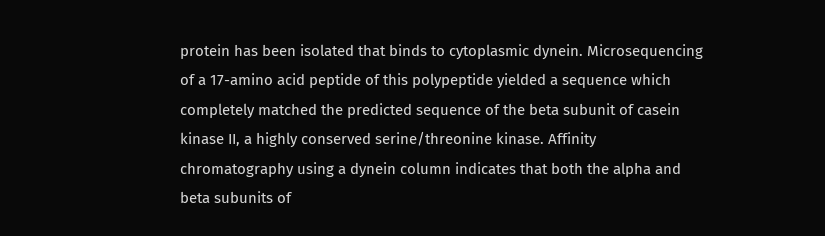protein has been isolated that binds to cytoplasmic dynein. Microsequencing of a 17-amino acid peptide of this polypeptide yielded a sequence which completely matched the predicted sequence of the beta subunit of casein kinase II, a highly conserved serine/threonine kinase. Affinity chromatography using a dynein column indicates that both the alpha and beta subunits of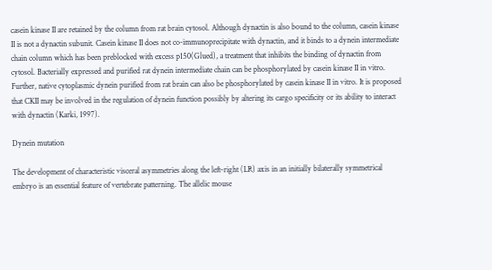casein kinase II are retained by the column from rat brain cytosol. Although dynactin is also bound to the column, casein kinase II is not a dynactin subunit. Casein kinase II does not co-immunoprecipitate with dynactin, and it binds to a dynein intermediate chain column which has been preblocked with excess p150(Glued), a treatment that inhibits the binding of dynactin from cytosol. Bacterially expressed and purified rat dynein intermediate chain can be phosphorylated by casein kinase II in vitro. Further, native cytoplasmic dynein purified from rat brain can also be phosphorylated by casein kinase II in vitro. It is proposed that CKII may be involved in the regulation of dynein function possibly by altering its cargo specificity or its ability to interact with dynactin (Karki, 1997).

Dynein mutation

The development of characteristic visceral asymmetries along the left-right (LR) axis in an initially bilaterally symmetrical embryo is an essential feature of vertebrate patterning. The allelic mouse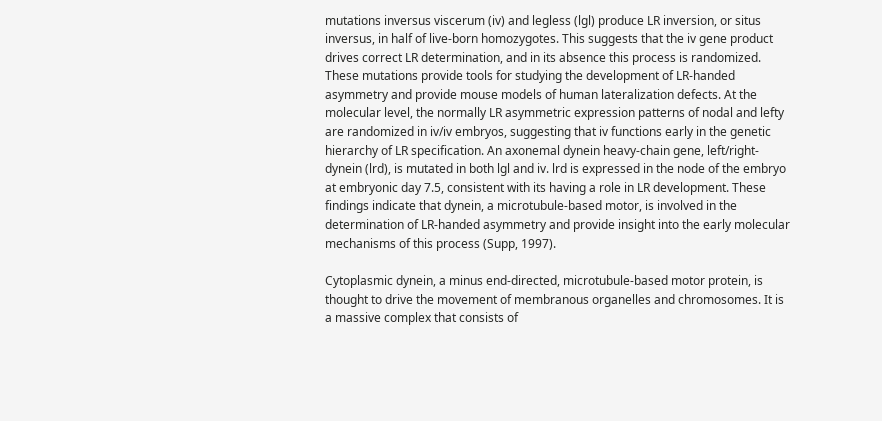mutations inversus viscerum (iv) and legless (lgl) produce LR inversion, or situs inversus, in half of live-born homozygotes. This suggests that the iv gene product drives correct LR determination, and in its absence this process is randomized. These mutations provide tools for studying the development of LR-handed asymmetry and provide mouse models of human lateralization defects. At the molecular level, the normally LR asymmetric expression patterns of nodal and lefty are randomized in iv/iv embryos, suggesting that iv functions early in the genetic hierarchy of LR specification. An axonemal dynein heavy-chain gene, left/right-dynein (lrd), is mutated in both lgl and iv. lrd is expressed in the node of the embryo at embryonic day 7.5, consistent with its having a role in LR development. These findings indicate that dynein, a microtubule-based motor, is involved in the determination of LR-handed asymmetry and provide insight into the early molecular mechanisms of this process (Supp, 1997).

Cytoplasmic dynein, a minus end-directed, microtubule-based motor protein, is thought to drive the movement of membranous organelles and chromosomes. It is a massive complex that consists of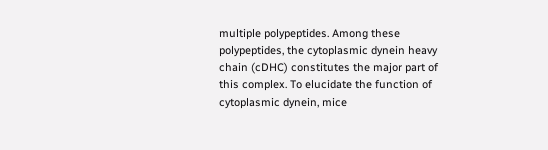multiple polypeptides. Among these polypeptides, the cytoplasmic dynein heavy chain (cDHC) constitutes the major part of this complex. To elucidate the function of cytoplasmic dynein, mice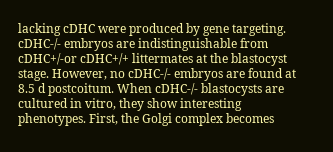lacking cDHC were produced by gene targeting. cDHC-/- embryos are indistinguishable from cDHC+/-or cDHC+/+ littermates at the blastocyst stage. However, no cDHC-/- embryos are found at 8.5 d postcoitum. When cDHC-/- blastocysts are cultured in vitro, they show interesting phenotypes. First, the Golgi complex becomes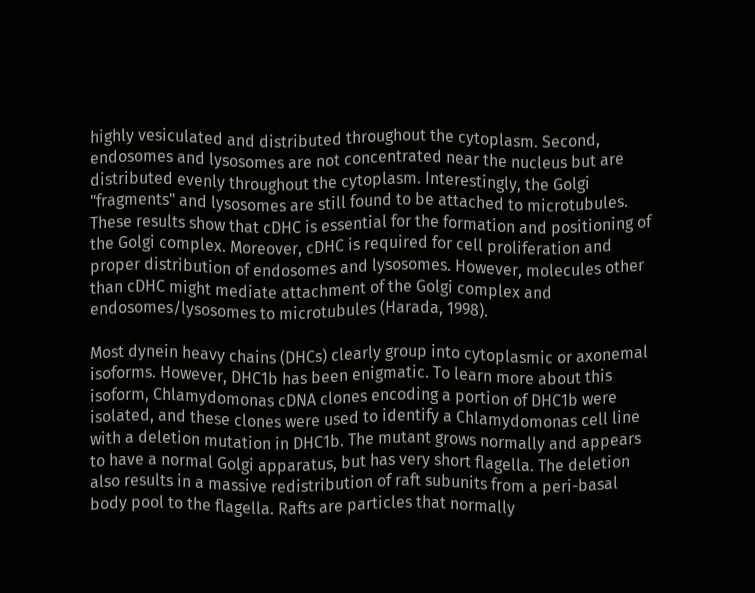highly vesiculated and distributed throughout the cytoplasm. Second, endosomes and lysosomes are not concentrated near the nucleus but are distributed evenly throughout the cytoplasm. Interestingly, the Golgi "fragments" and lysosomes are still found to be attached to microtubules. These results show that cDHC is essential for the formation and positioning of the Golgi complex. Moreover, cDHC is required for cell proliferation and proper distribution of endosomes and lysosomes. However, molecules other than cDHC might mediate attachment of the Golgi complex and endosomes/lysosomes to microtubules (Harada, 1998).

Most dynein heavy chains (DHCs) clearly group into cytoplasmic or axonemal isoforms. However, DHC1b has been enigmatic. To learn more about this isoform, Chlamydomonas cDNA clones encoding a portion of DHC1b were isolated, and these clones were used to identify a Chlamydomonas cell line with a deletion mutation in DHC1b. The mutant grows normally and appears to have a normal Golgi apparatus, but has very short flagella. The deletion also results in a massive redistribution of raft subunits from a peri-basal body pool to the flagella. Rafts are particles that normally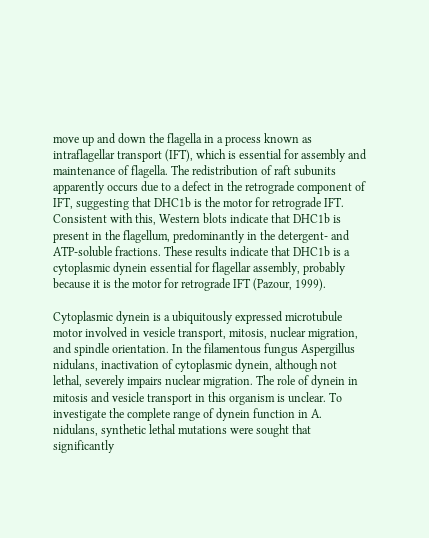move up and down the flagella in a process known as intraflagellar transport (IFT), which is essential for assembly and maintenance of flagella. The redistribution of raft subunits apparently occurs due to a defect in the retrograde component of IFT, suggesting that DHC1b is the motor for retrograde IFT. Consistent with this, Western blots indicate that DHC1b is present in the flagellum, predominantly in the detergent- and ATP-soluble fractions. These results indicate that DHC1b is a cytoplasmic dynein essential for flagellar assembly, probably because it is the motor for retrograde IFT (Pazour, 1999).

Cytoplasmic dynein is a ubiquitously expressed microtubule motor involved in vesicle transport, mitosis, nuclear migration, and spindle orientation. In the filamentous fungus Aspergillus nidulans, inactivation of cytoplasmic dynein, although not lethal, severely impairs nuclear migration. The role of dynein in mitosis and vesicle transport in this organism is unclear. To investigate the complete range of dynein function in A. nidulans, synthetic lethal mutations were sought that significantly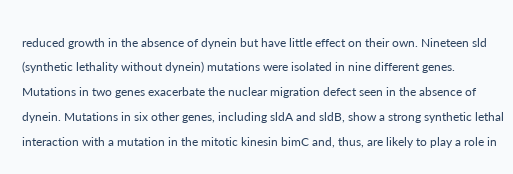reduced growth in the absence of dynein but have little effect on their own. Nineteen sld (synthetic lethality without dynein) mutations were isolated in nine different genes. Mutations in two genes exacerbate the nuclear migration defect seen in the absence of dynein. Mutations in six other genes, including sldA and sldB, show a strong synthetic lethal interaction with a mutation in the mitotic kinesin bimC and, thus, are likely to play a role in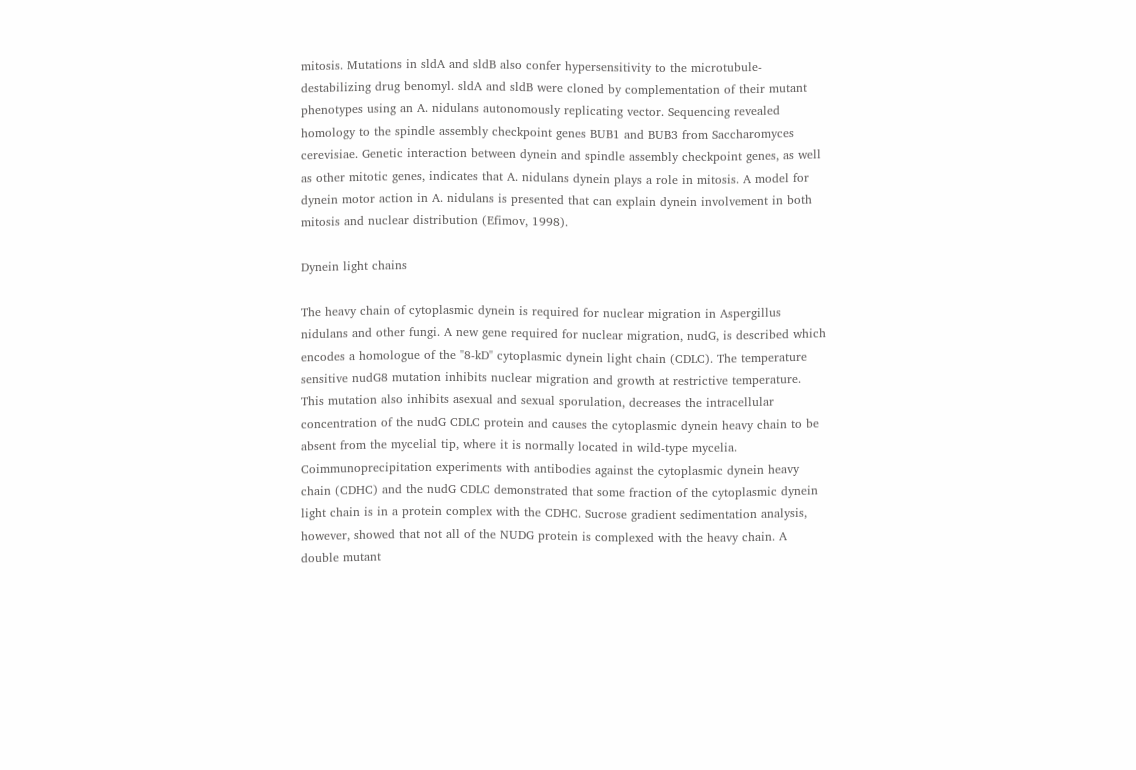mitosis. Mutations in sldA and sldB also confer hypersensitivity to the microtubule-destabilizing drug benomyl. sldA and sldB were cloned by complementation of their mutant phenotypes using an A. nidulans autonomously replicating vector. Sequencing revealed homology to the spindle assembly checkpoint genes BUB1 and BUB3 from Saccharomyces cerevisiae. Genetic interaction between dynein and spindle assembly checkpoint genes, as well as other mitotic genes, indicates that A. nidulans dynein plays a role in mitosis. A model for dynein motor action in A. nidulans is presented that can explain dynein involvement in both mitosis and nuclear distribution (Efimov, 1998).

Dynein light chains

The heavy chain of cytoplasmic dynein is required for nuclear migration in Aspergillus nidulans and other fungi. A new gene required for nuclear migration, nudG, is described which encodes a homologue of the "8-kD" cytoplasmic dynein light chain (CDLC). The temperature sensitive nudG8 mutation inhibits nuclear migration and growth at restrictive temperature. This mutation also inhibits asexual and sexual sporulation, decreases the intracellular concentration of the nudG CDLC protein and causes the cytoplasmic dynein heavy chain to be absent from the mycelial tip, where it is normally located in wild-type mycelia. Coimmunoprecipitation experiments with antibodies against the cytoplasmic dynein heavy chain (CDHC) and the nudG CDLC demonstrated that some fraction of the cytoplasmic dynein light chain is in a protein complex with the CDHC. Sucrose gradient sedimentation analysis, however, showed that not all of the NUDG protein is complexed with the heavy chain. A double mutant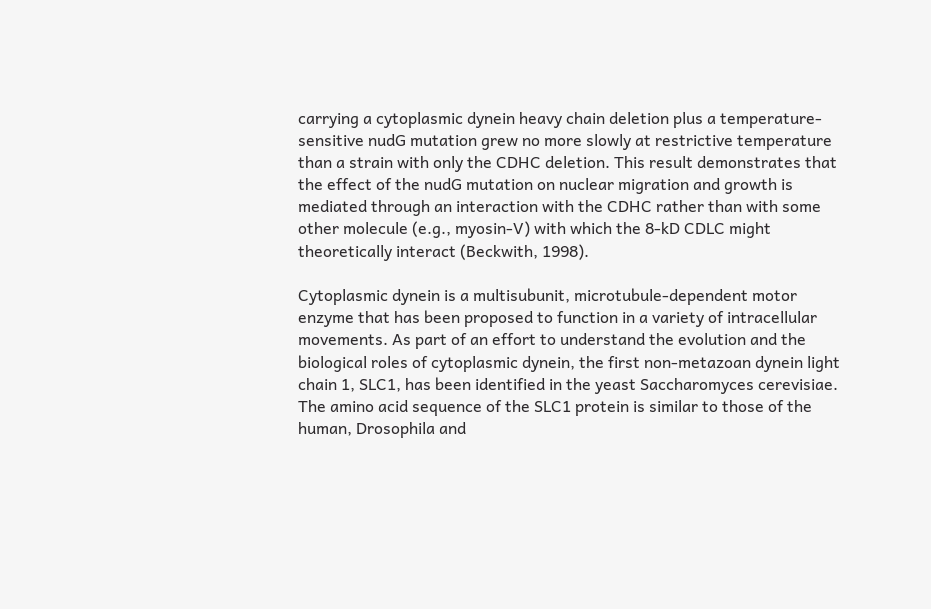carrying a cytoplasmic dynein heavy chain deletion plus a temperature-sensitive nudG mutation grew no more slowly at restrictive temperature than a strain with only the CDHC deletion. This result demonstrates that the effect of the nudG mutation on nuclear migration and growth is mediated through an interaction with the CDHC rather than with some other molecule (e.g., myosin-V) with which the 8-kD CDLC might theoretically interact (Beckwith, 1998).

Cytoplasmic dynein is a multisubunit, microtubule-dependent motor enzyme that has been proposed to function in a variety of intracellular movements. As part of an effort to understand the evolution and the biological roles of cytoplasmic dynein, the first non-metazoan dynein light chain 1, SLC1, has been identified in the yeast Saccharomyces cerevisiae. The amino acid sequence of the SLC1 protein is similar to those of the human, Drosophila and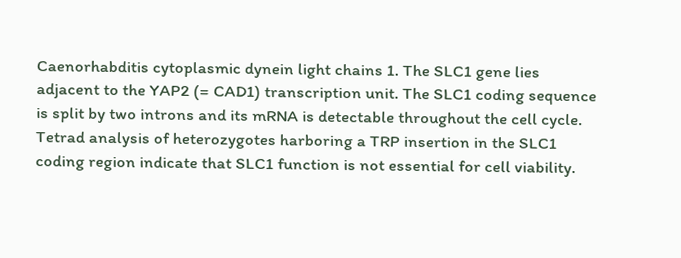Caenorhabditis cytoplasmic dynein light chains 1. The SLC1 gene lies adjacent to the YAP2 (= CAD1) transcription unit. The SLC1 coding sequence is split by two introns and its mRNA is detectable throughout the cell cycle. Tetrad analysis of heterozygotes harboring a TRP insertion in the SLC1 coding region indicate that SLC1 function is not essential for cell viability.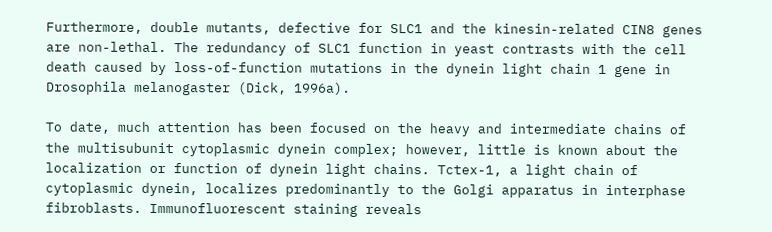Furthermore, double mutants, defective for SLC1 and the kinesin-related CIN8 genes are non-lethal. The redundancy of SLC1 function in yeast contrasts with the cell death caused by loss-of-function mutations in the dynein light chain 1 gene in Drosophila melanogaster (Dick, 1996a).

To date, much attention has been focused on the heavy and intermediate chains of the multisubunit cytoplasmic dynein complex; however, little is known about the localization or function of dynein light chains. Tctex-1, a light chain of cytoplasmic dynein, localizes predominantly to the Golgi apparatus in interphase fibroblasts. Immunofluorescent staining reveals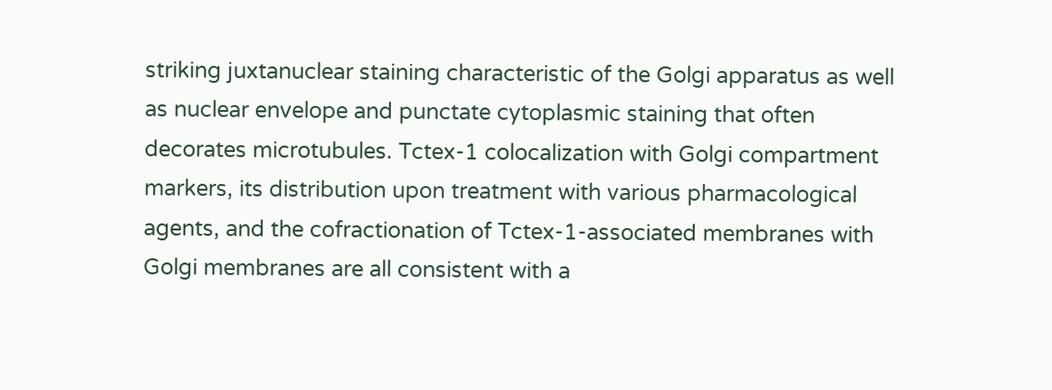striking juxtanuclear staining characteristic of the Golgi apparatus as well as nuclear envelope and punctate cytoplasmic staining that often decorates microtubules. Tctex-1 colocalization with Golgi compartment markers, its distribution upon treatment with various pharmacological agents, and the cofractionation of Tctex-1-associated membranes with Golgi membranes are all consistent with a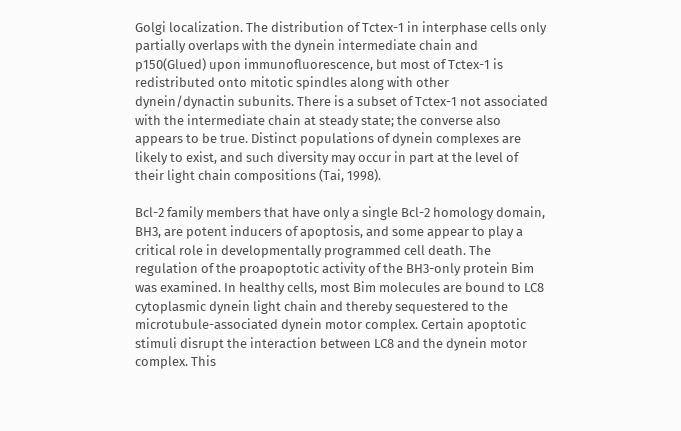Golgi localization. The distribution of Tctex-1 in interphase cells only partially overlaps with the dynein intermediate chain and p150(Glued) upon immunofluorescence, but most of Tctex-1 is redistributed onto mitotic spindles along with other dynein/dynactin subunits. There is a subset of Tctex-1 not associated with the intermediate chain at steady state; the converse also appears to be true. Distinct populations of dynein complexes are likely to exist, and such diversity may occur in part at the level of their light chain compositions (Tai, 1998).

Bcl-2 family members that have only a single Bcl-2 homology domain, BH3, are potent inducers of apoptosis, and some appear to play a critical role in developmentally programmed cell death. The regulation of the proapoptotic activity of the BH3-only protein Bim was examined. In healthy cells, most Bim molecules are bound to LC8 cytoplasmic dynein light chain and thereby sequestered to the microtubule-associated dynein motor complex. Certain apoptotic stimuli disrupt the interaction between LC8 and the dynein motor complex. This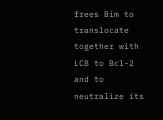frees Bim to translocate together with LC8 to Bcl-2 and to neutralize its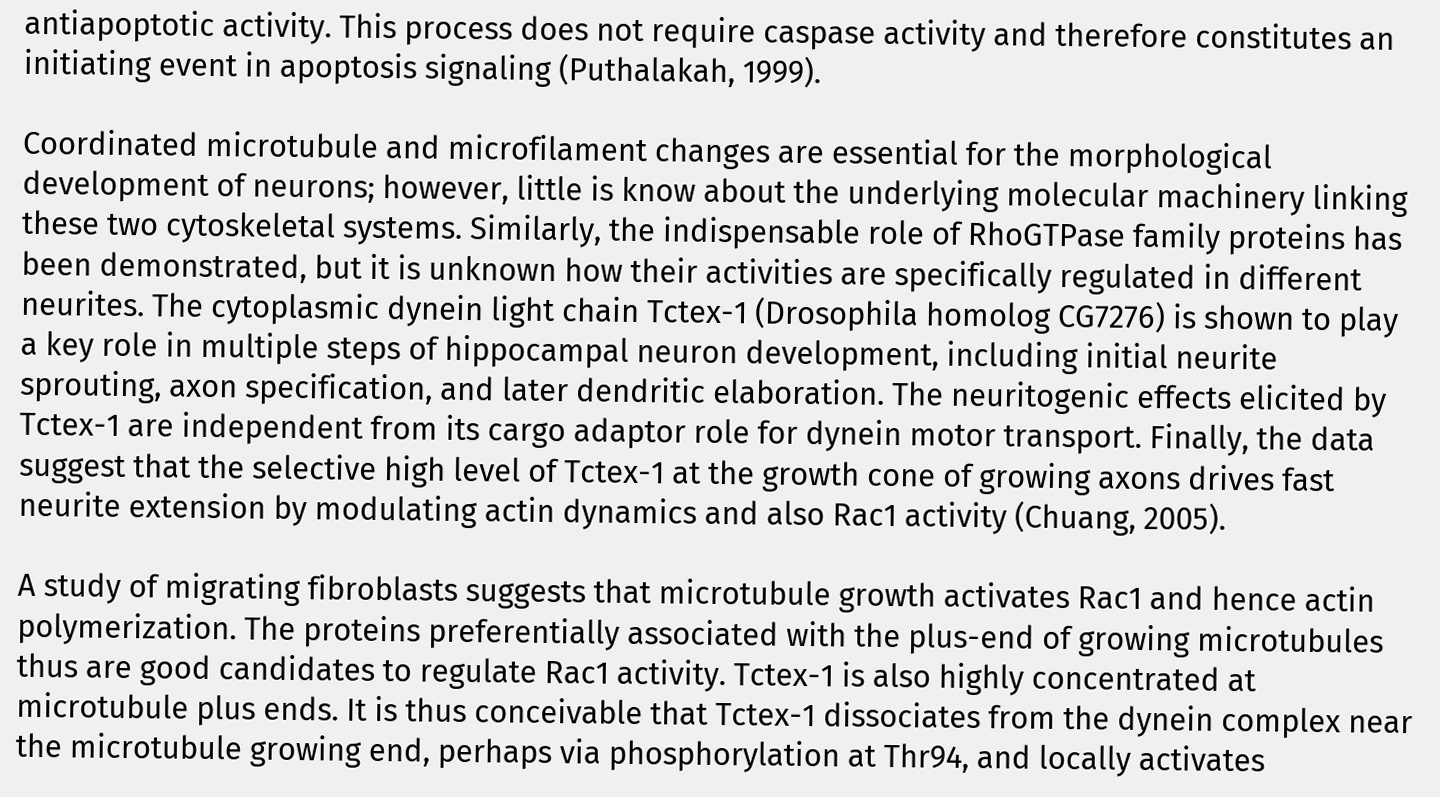antiapoptotic activity. This process does not require caspase activity and therefore constitutes an initiating event in apoptosis signaling (Puthalakah, 1999).

Coordinated microtubule and microfilament changes are essential for the morphological development of neurons; however, little is know about the underlying molecular machinery linking these two cytoskeletal systems. Similarly, the indispensable role of RhoGTPase family proteins has been demonstrated, but it is unknown how their activities are specifically regulated in different neurites. The cytoplasmic dynein light chain Tctex-1 (Drosophila homolog CG7276) is shown to play a key role in multiple steps of hippocampal neuron development, including initial neurite sprouting, axon specification, and later dendritic elaboration. The neuritogenic effects elicited by Tctex-1 are independent from its cargo adaptor role for dynein motor transport. Finally, the data suggest that the selective high level of Tctex-1 at the growth cone of growing axons drives fast neurite extension by modulating actin dynamics and also Rac1 activity (Chuang, 2005).

A study of migrating fibroblasts suggests that microtubule growth activates Rac1 and hence actin polymerization. The proteins preferentially associated with the plus-end of growing microtubules thus are good candidates to regulate Rac1 activity. Tctex-1 is also highly concentrated at microtubule plus ends. It is thus conceivable that Tctex-1 dissociates from the dynein complex near the microtubule growing end, perhaps via phosphorylation at Thr94, and locally activates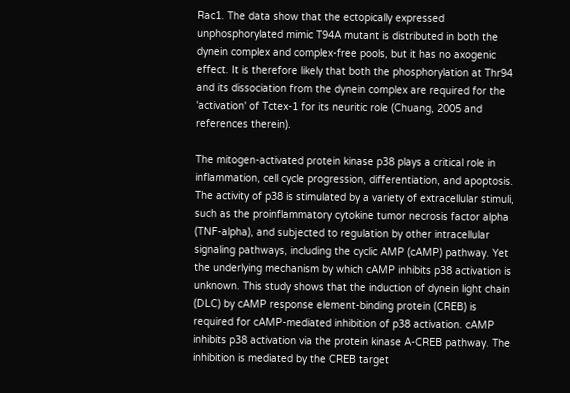Rac1. The data show that the ectopically expressed unphosphorylated mimic T94A mutant is distributed in both the dynein complex and complex-free pools, but it has no axogenic effect. It is therefore likely that both the phosphorylation at Thr94 and its dissociation from the dynein complex are required for the 'activation' of Tctex-1 for its neuritic role (Chuang, 2005 and references therein).

The mitogen-activated protein kinase p38 plays a critical role in inflammation, cell cycle progression, differentiation, and apoptosis. The activity of p38 is stimulated by a variety of extracellular stimuli, such as the proinflammatory cytokine tumor necrosis factor alpha (TNF-alpha), and subjected to regulation by other intracellular signaling pathways, including the cyclic AMP (cAMP) pathway. Yet the underlying mechanism by which cAMP inhibits p38 activation is unknown. This study shows that the induction of dynein light chain (DLC) by cAMP response element-binding protein (CREB) is required for cAMP-mediated inhibition of p38 activation. cAMP inhibits p38 activation via the protein kinase A-CREB pathway. The inhibition is mediated by the CREB target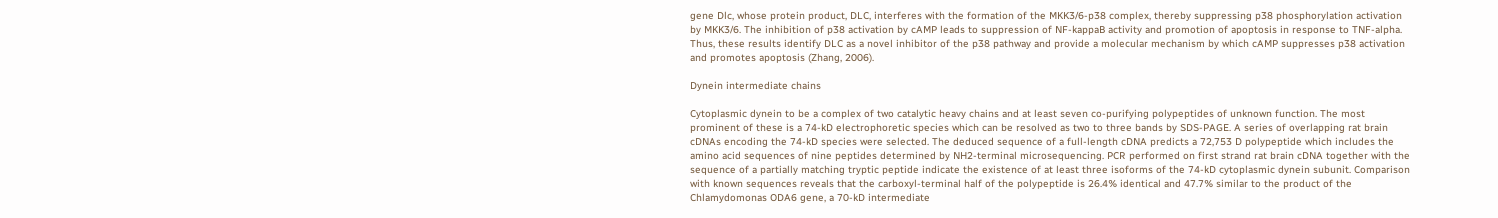gene Dlc, whose protein product, DLC, interferes with the formation of the MKK3/6-p38 complex, thereby suppressing p38 phosphorylation activation by MKK3/6. The inhibition of p38 activation by cAMP leads to suppression of NF-kappaB activity and promotion of apoptosis in response to TNF-alpha. Thus, these results identify DLC as a novel inhibitor of the p38 pathway and provide a molecular mechanism by which cAMP suppresses p38 activation and promotes apoptosis (Zhang, 2006).

Dynein intermediate chains

Cytoplasmic dynein to be a complex of two catalytic heavy chains and at least seven co-purifying polypeptides of unknown function. The most prominent of these is a 74-kD electrophoretic species which can be resolved as two to three bands by SDS-PAGE. A series of overlapping rat brain cDNAs encoding the 74-kD species were selected. The deduced sequence of a full-length cDNA predicts a 72,753 D polypeptide which includes the amino acid sequences of nine peptides determined by NH2-terminal microsequencing. PCR performed on first strand rat brain cDNA together with the sequence of a partially matching tryptic peptide indicate the existence of at least three isoforms of the 74-kD cytoplasmic dynein subunit. Comparison with known sequences reveals that the carboxyl-terminal half of the polypeptide is 26.4% identical and 47.7% similar to the product of the Chlamydomonas ODA6 gene, a 70-kD intermediate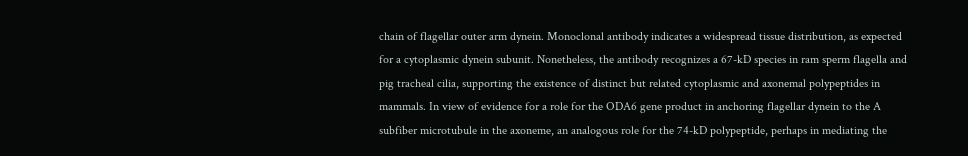chain of flagellar outer arm dynein. Monoclonal antibody indicates a widespread tissue distribution, as expected for a cytoplasmic dynein subunit. Nonetheless, the antibody recognizes a 67-kD species in ram sperm flagella and pig tracheal cilia, supporting the existence of distinct but related cytoplasmic and axonemal polypeptides in mammals. In view of evidence for a role for the ODA6 gene product in anchoring flagellar dynein to the A subfiber microtubule in the axoneme, an analogous role for the 74-kD polypeptide, perhaps in mediating the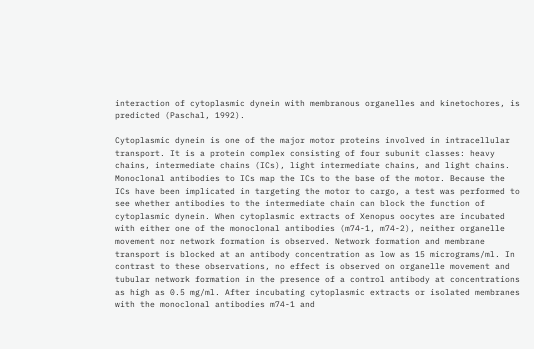interaction of cytoplasmic dynein with membranous organelles and kinetochores, is predicted (Paschal, 1992).

Cytoplasmic dynein is one of the major motor proteins involved in intracellular transport. It is a protein complex consisting of four subunit classes: heavy chains, intermediate chains (ICs), light intermediate chains, and light chains. Monoclonal antibodies to ICs map the ICs to the base of the motor. Because the ICs have been implicated in targeting the motor to cargo, a test was performed to see whether antibodies to the intermediate chain can block the function of cytoplasmic dynein. When cytoplasmic extracts of Xenopus oocytes are incubated with either one of the monoclonal antibodies (m74-1, m74-2), neither organelle movement nor network formation is observed. Network formation and membrane transport is blocked at an antibody concentration as low as 15 micrograms/ml. In contrast to these observations, no effect is observed on organelle movement and tubular network formation in the presence of a control antibody at concentrations as high as 0.5 mg/ml. After incubating cytoplasmic extracts or isolated membranes with the monoclonal antibodies m74-1 and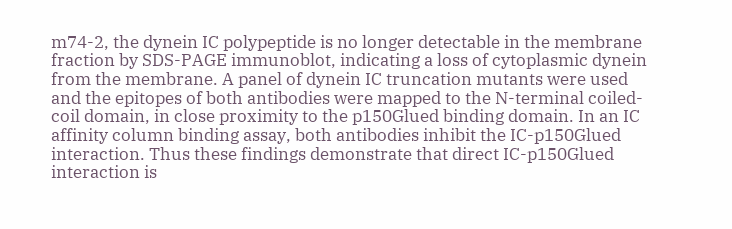m74-2, the dynein IC polypeptide is no longer detectable in the membrane fraction by SDS-PAGE immunoblot, indicating a loss of cytoplasmic dynein from the membrane. A panel of dynein IC truncation mutants were used and the epitopes of both antibodies were mapped to the N-terminal coiled-coil domain, in close proximity to the p150Glued binding domain. In an IC affinity column binding assay, both antibodies inhibit the IC-p150Glued interaction. Thus these findings demonstrate that direct IC-p150Glued interaction is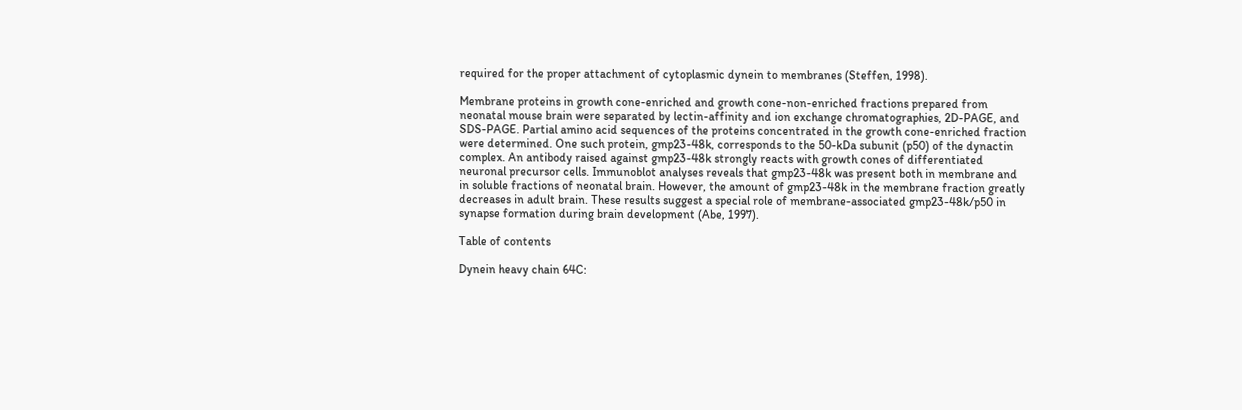required for the proper attachment of cytoplasmic dynein to membranes (Steffen, 1998).

Membrane proteins in growth cone-enriched and growth cone-non-enriched fractions prepared from neonatal mouse brain were separated by lectin-affinity and ion exchange chromatographies, 2D-PAGE, and SDS-PAGE. Partial amino acid sequences of the proteins concentrated in the growth cone-enriched fraction were determined. One such protein, gmp23-48k, corresponds to the 50-kDa subunit (p50) of the dynactin complex. An antibody raised against gmp23-48k strongly reacts with growth cones of differentiated neuronal precursor cells. Immunoblot analyses reveals that gmp23-48k was present both in membrane and in soluble fractions of neonatal brain. However, the amount of gmp23-48k in the membrane fraction greatly decreases in adult brain. These results suggest a special role of membrane-associated gmp23-48k/p50 in synapse formation during brain development (Abe, 1997).

Table of contents

Dynein heavy chain 64C: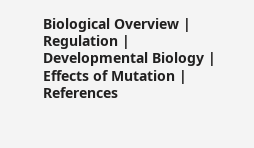Biological Overview | Regulation | Developmental Biology | Effects of Mutation | References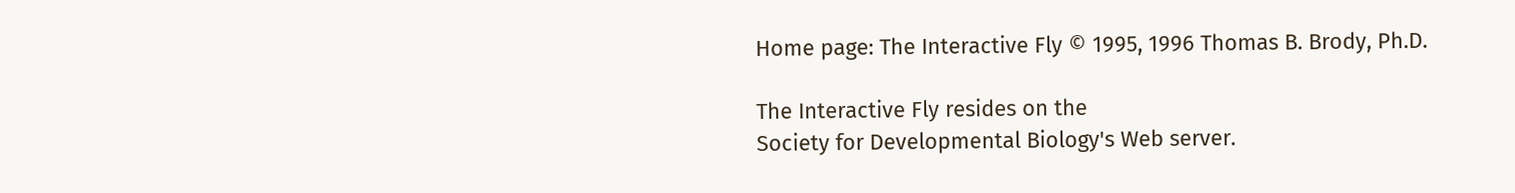Home page: The Interactive Fly © 1995, 1996 Thomas B. Brody, Ph.D.

The Interactive Fly resides on the
Society for Developmental Biology's Web server.